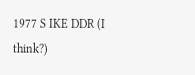1977 S IKE DDR (I think?)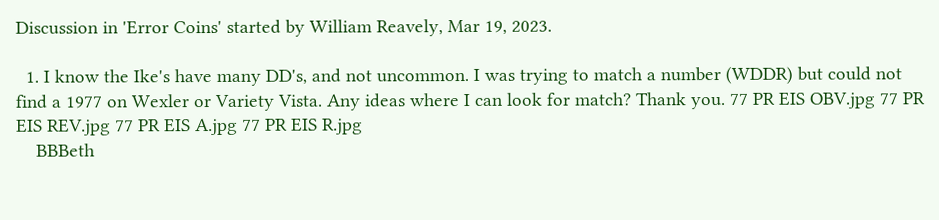Discussion in 'Error Coins' started by William Reavely, Mar 19, 2023.

  1. I know the Ike's have many DD's, and not uncommon. I was trying to match a number (WDDR) but could not find a 1977 on Wexler or Variety Vista. Any ideas where I can look for match? Thank you. 77 PR EIS OBV.jpg 77 PR EIS REV.jpg 77 PR EIS A.jpg 77 PR EIS R.jpg
    BBBeth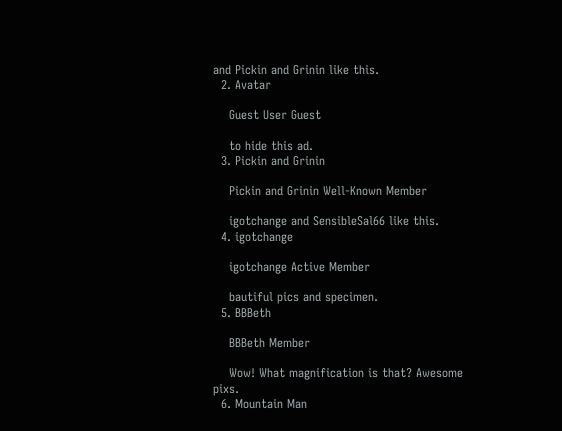and Pickin and Grinin like this.
  2. Avatar

    Guest User Guest

    to hide this ad.
  3. Pickin and Grinin

    Pickin and Grinin Well-Known Member

    igotchange and SensibleSal66 like this.
  4. igotchange

    igotchange Active Member

    bautiful pics and specimen.
  5. BBBeth

    BBBeth Member

    Wow! What magnification is that? Awesome pixs.
  6. Mountain Man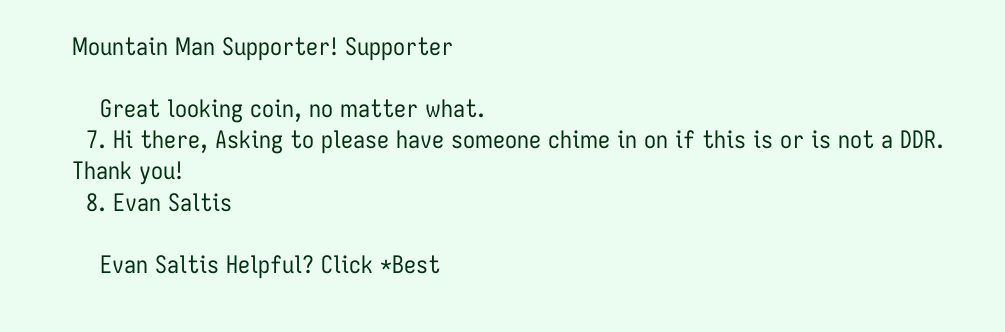Mountain Man Supporter! Supporter

    Great looking coin, no matter what.
  7. Hi there, Asking to please have someone chime in on if this is or is not a DDR. Thank you!
  8. Evan Saltis

    Evan Saltis Helpful? Click *Best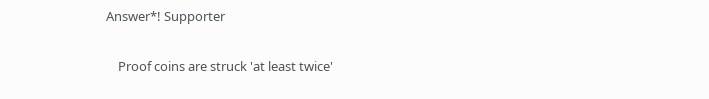Answer*! Supporter

    Proof coins are struck 'at least twice'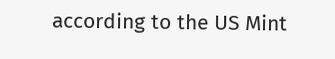according to the US Mint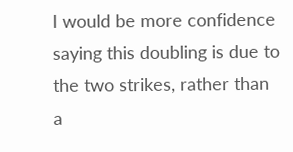I would be more confidence saying this doubling is due to the two strikes, rather than a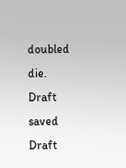doubled die.
Draft saved Draft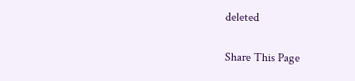deleted

Share This Page